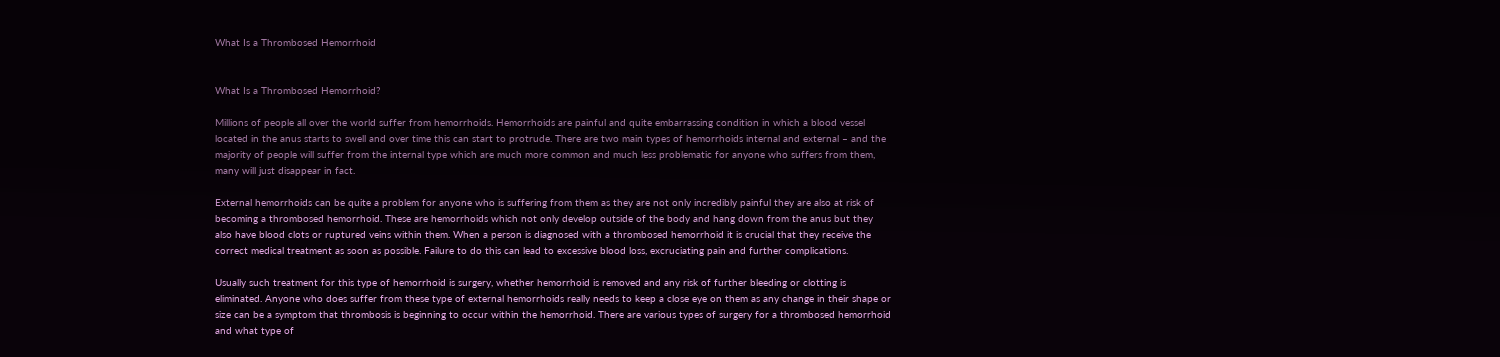What Is a Thrombosed Hemorrhoid


What Is a Thrombosed Hemorrhoid?

Millions of people all over the world suffer from hemorrhoids. Hemorrhoids are painful and quite embarrassing condition in which a blood vessel located in the anus starts to swell and over time this can start to protrude. There are two main types of hemorrhoids internal and external – and the majority of people will suffer from the internal type which are much more common and much less problematic for anyone who suffers from them, many will just disappear in fact.

External hemorrhoids can be quite a problem for anyone who is suffering from them as they are not only incredibly painful they are also at risk of becoming a thrombosed hemorrhoid. These are hemorrhoids which not only develop outside of the body and hang down from the anus but they also have blood clots or ruptured veins within them. When a person is diagnosed with a thrombosed hemorrhoid it is crucial that they receive the correct medical treatment as soon as possible. Failure to do this can lead to excessive blood loss, excruciating pain and further complications.

Usually such treatment for this type of hemorrhoid is surgery, whether hemorrhoid is removed and any risk of further bleeding or clotting is eliminated. Anyone who does suffer from these type of external hemorrhoids really needs to keep a close eye on them as any change in their shape or size can be a symptom that thrombosis is beginning to occur within the hemorrhoid. There are various types of surgery for a thrombosed hemorrhoid and what type of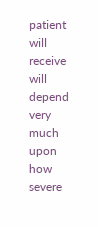patient will receive will depend very much upon how severe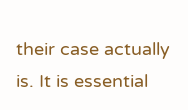their case actually is. It is essential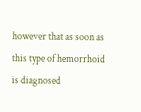however that as soon as this type of hemorrhoid is diagnosed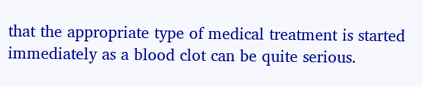that the appropriate type of medical treatment is started immediately as a blood clot can be quite serious.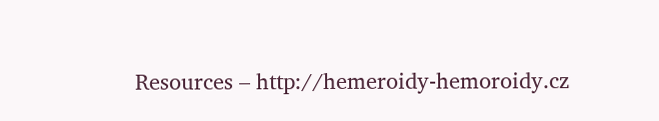Resources – http://hemeroidy-hemoroidy.cz